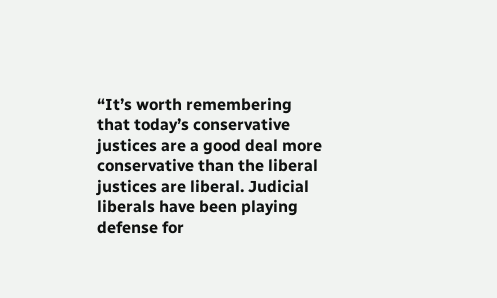“It’s worth remembering that today’s conservative justices are a good deal more conservative than the liberal justices are liberal. Judicial liberals have been playing defense for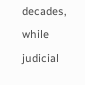decades, while judicial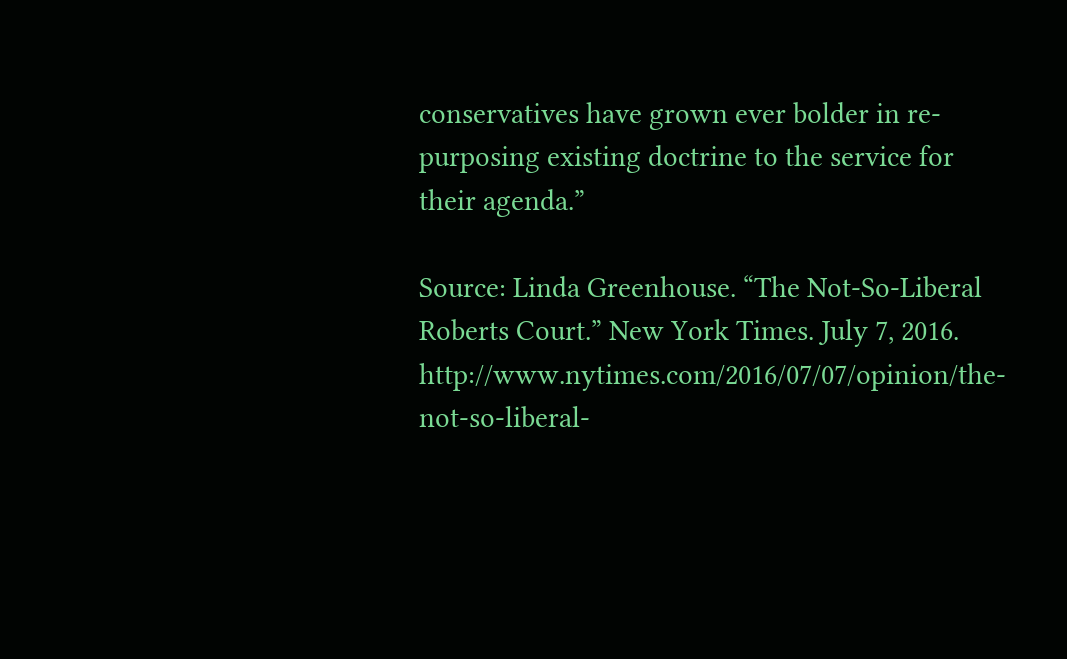conservatives have grown ever bolder in re-purposing existing doctrine to the service for their agenda.”

Source: Linda Greenhouse. “The Not-So-Liberal Roberts Court.” New York Times. July 7, 2016. http://www.nytimes.com/2016/07/07/opinion/the-not-so-liberal-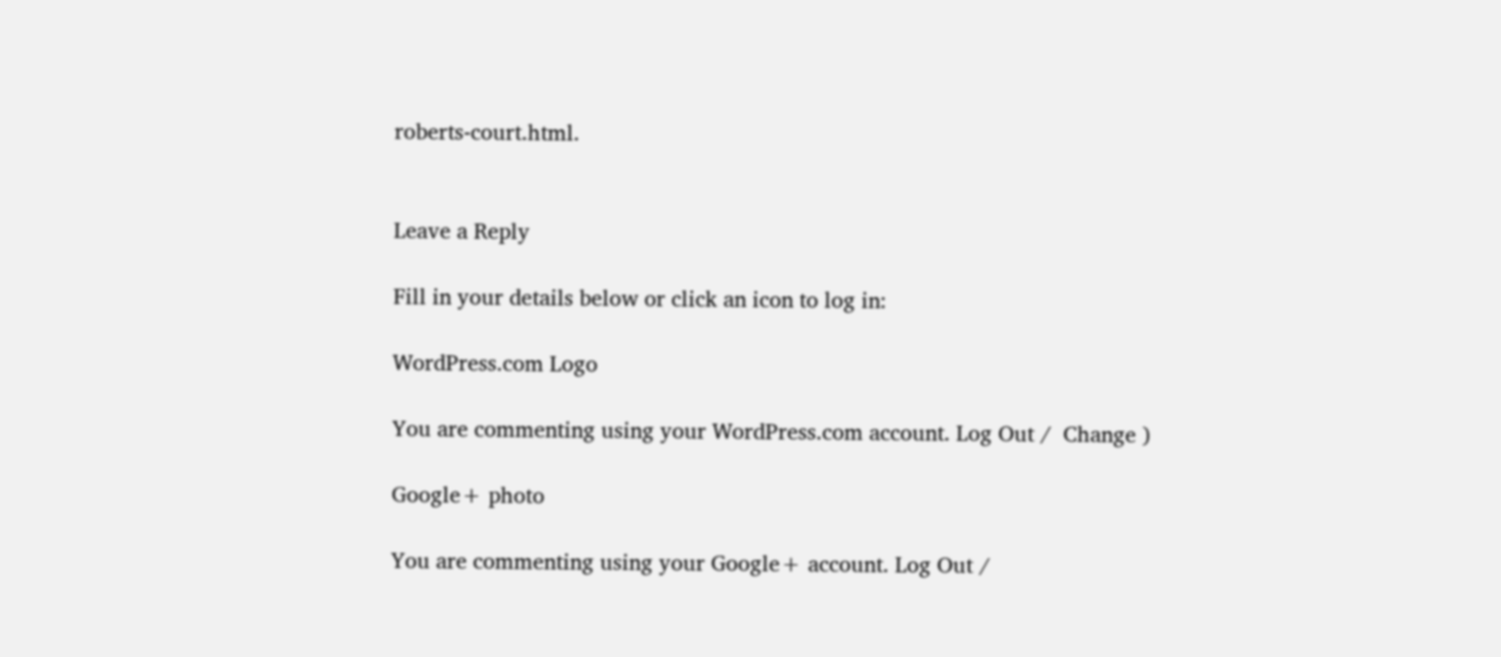roberts-court.html.


Leave a Reply

Fill in your details below or click an icon to log in:

WordPress.com Logo

You are commenting using your WordPress.com account. Log Out /  Change )

Google+ photo

You are commenting using your Google+ account. Log Out /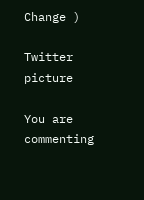Change )

Twitter picture

You are commenting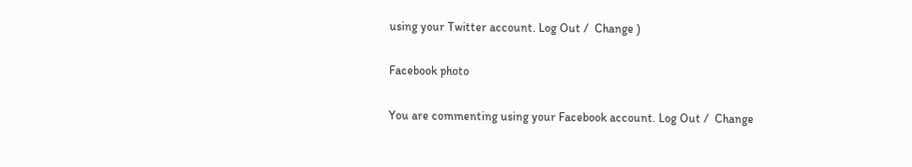using your Twitter account. Log Out /  Change )

Facebook photo

You are commenting using your Facebook account. Log Out /  Change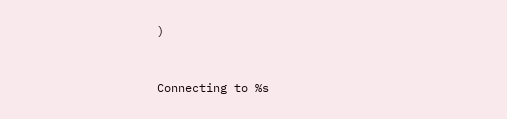)


Connecting to %s